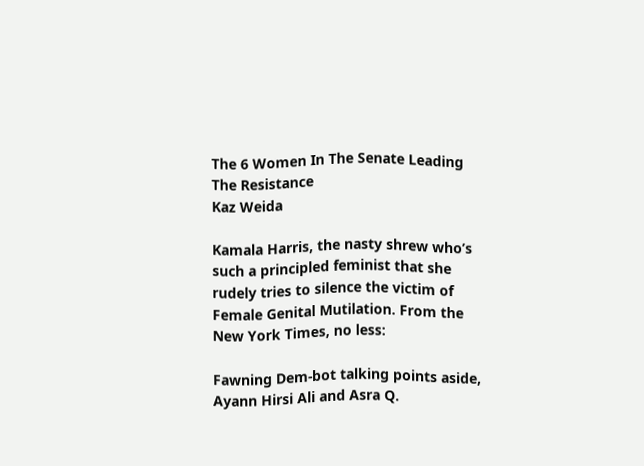The 6 Women In The Senate Leading The Resistance
Kaz Weida

Kamala Harris, the nasty shrew who’s such a principled feminist that she rudely tries to silence the victim of Female Genital Mutilation. From the New York Times, no less:

Fawning Dem-bot talking points aside, Ayann Hirsi Ali and Asra Q.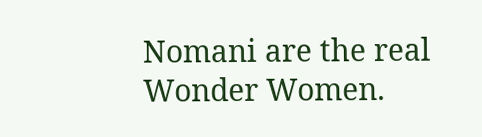Nomani are the real Wonder Women.